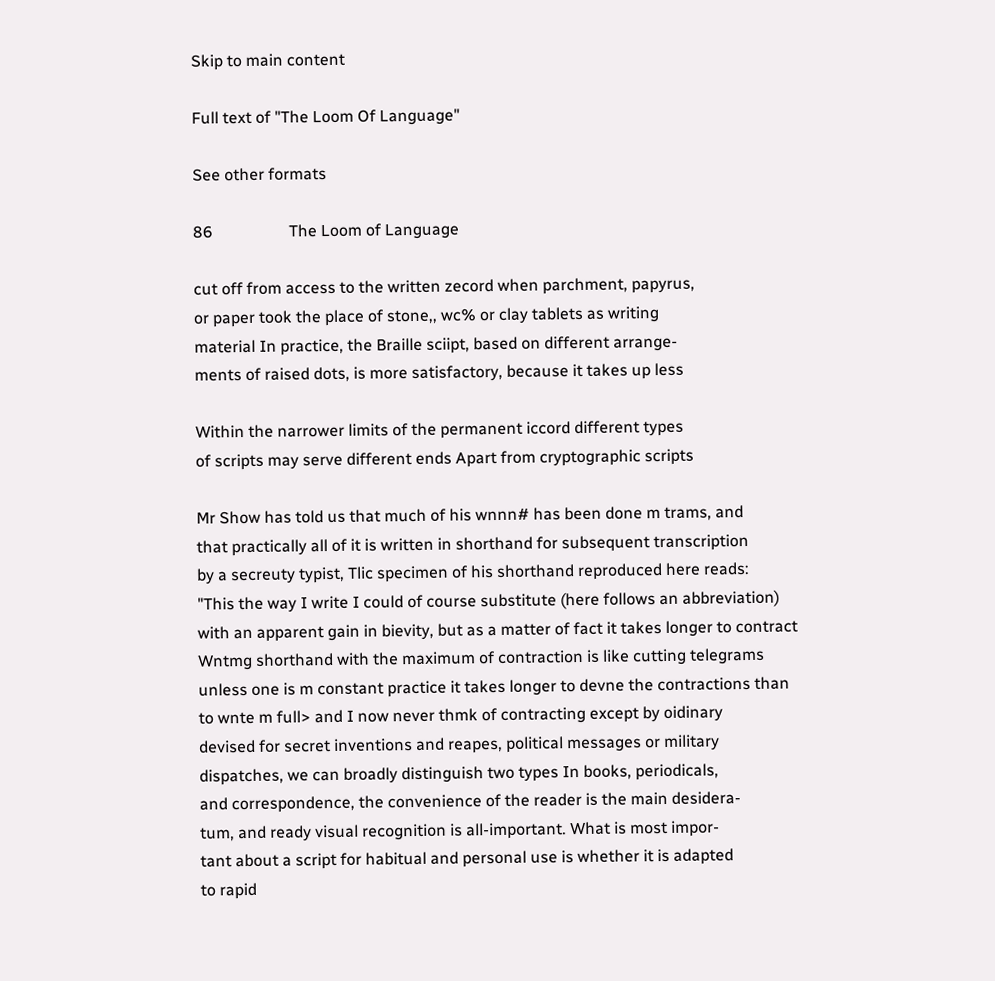Skip to main content

Full text of "The Loom Of Language"

See other formats

86                   The Loom of Language

cut off from access to the written zecord when parchment, papyrus,
or paper took the place of stone,, wc% or clay tablets as writing
material In practice, the Braille sciipt, based on different arrange-
ments of raised dots, is more satisfactory, because it takes up less

Within the narrower limits of the permanent iccord different types
of scripts may serve different ends Apart from cryptographic scripts

Mr Show has told us that much of his wnnn# has been done m trams, and
that practically all of it is written in shorthand for subsequent transcription
by a secreuty typist, Tlic specimen of his shorthand reproduced here reads:
"This the way I write I could of course substitute (here follows an abbreviation)
with an apparent gain in bievity, but as a matter of fact it takes longer to contract
Wntmg shorthand with the maximum of contraction is like cutting telegrams
unless one is m constant practice it takes longer to devne the contractions than
to wnte m full> and I now never thmk of contracting except by oidinary
devised for secret inventions and reapes, political messages or military
dispatches, we can broadly distinguish two types In books, periodicals,
and correspondence, the convenience of the reader is the main desidera-
tum, and ready visual recognition is all-important. What is most impor-
tant about a script for habitual and personal use is whether it is adapted
to rapid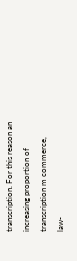transcription. For this reason an increasing proportion of
transcription m commerce, law-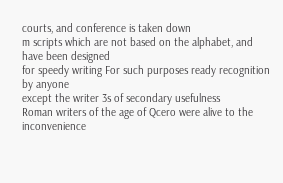courts, and conference is taken down
m scripts which are not based on the alphabet, and have been designed
for speedy writing For such purposes ready recognition by anyone
except the writer 3s of secondary usefulness
Roman writers of the age of Qcero were alive to the inconvenience